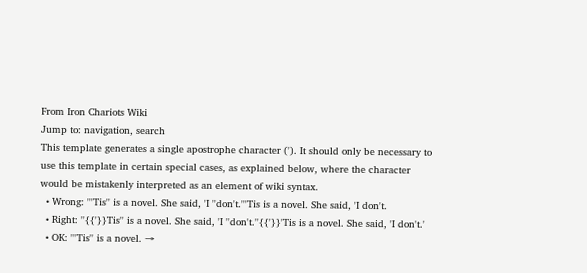From Iron Chariots Wiki
Jump to: navigation, search
This template generates a single apostrophe character ('). It should only be necessary to use this template in certain special cases, as explained below, where the character would be mistakenly interpreted as an element of wiki syntax.
  • Wrong: '''Tis'' is a novel. She said, 'I ''don't.'''Tis is a novel. She said, 'I don't.
  • Right: ''{{'}}Tis'' is a novel. She said, 'I ''don't.''{{'}}'Tis is a novel. She said, 'I don't.'
  • OK: '''Tis'' is a novel. →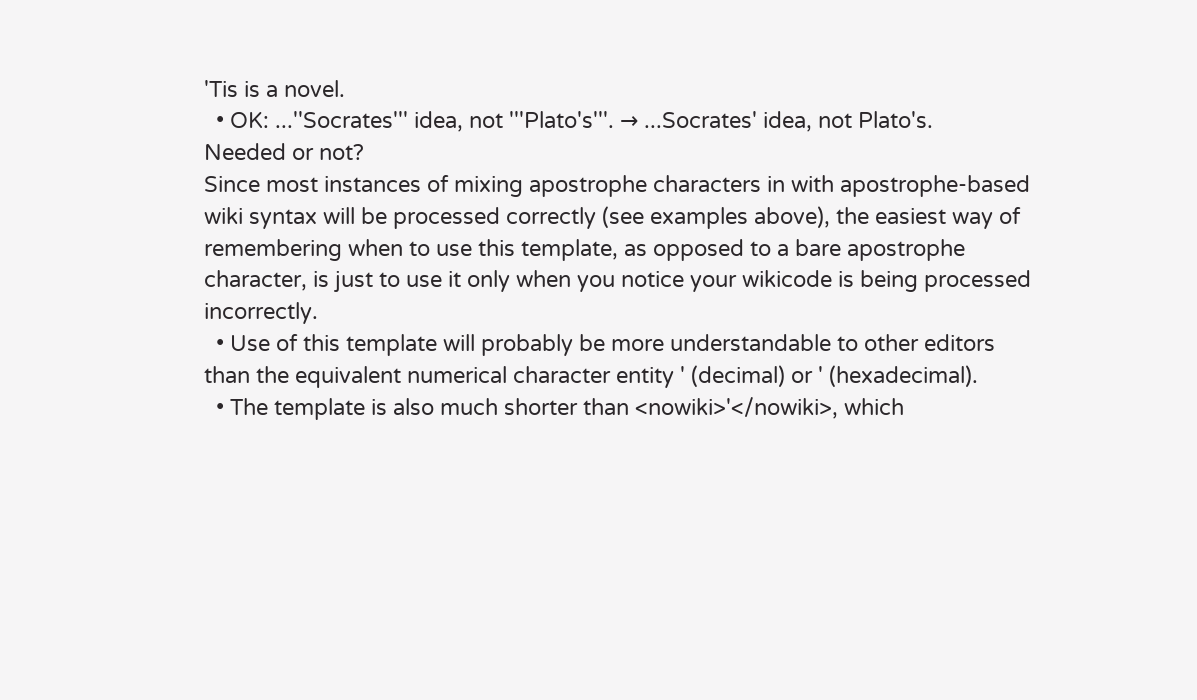'Tis is a novel.
  • OK: ...''Socrates''' idea, not '''Plato's'''. → ...Socrates' idea, not Plato's.
Needed or not?
Since most instances of mixing apostrophe characters in with apostrophe-based wiki syntax will be processed correctly (see examples above), the easiest way of remembering when to use this template, as opposed to a bare apostrophe character, is just to use it only when you notice your wikicode is being processed incorrectly.
  • Use of this template will probably be more understandable to other editors than the equivalent numerical character entity ' (decimal) or ' (hexadecimal).
  • The template is also much shorter than <nowiki>'</nowiki>, which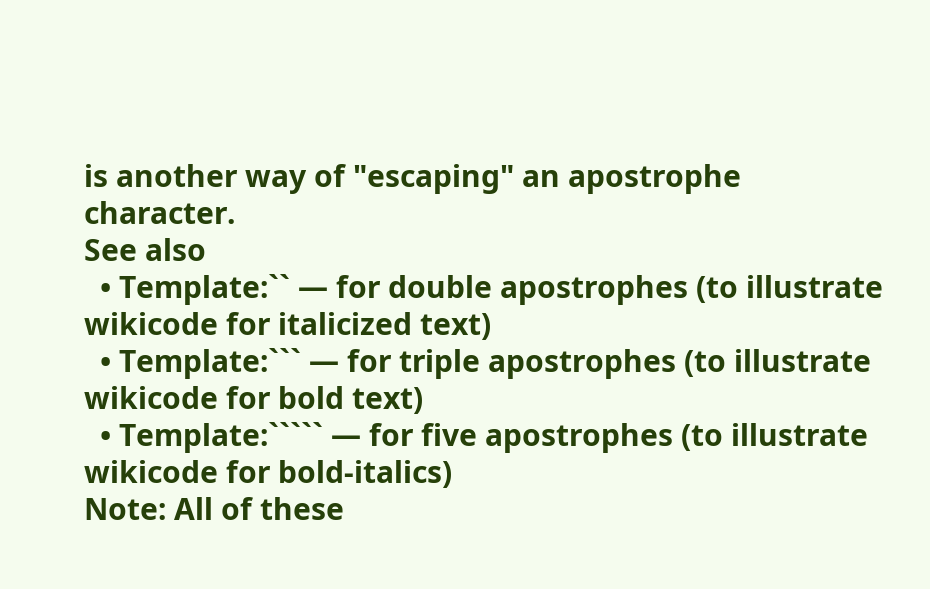is another way of "escaping" an apostrophe character.
See also
  • Template:`` — for double apostrophes (to illustrate wikicode for italicized text)
  • Template:``` — for triple apostrophes (to illustrate wikicode for bold text)
  • Template:````` — for five apostrophes (to illustrate wikicode for bold-italics)
Note: All of these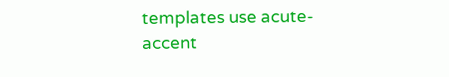templates use acute-accent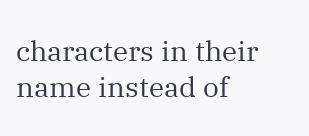characters in their name instead of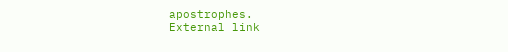apostrophes.
External link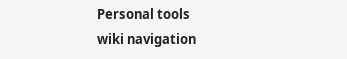Personal tools
wiki navigation